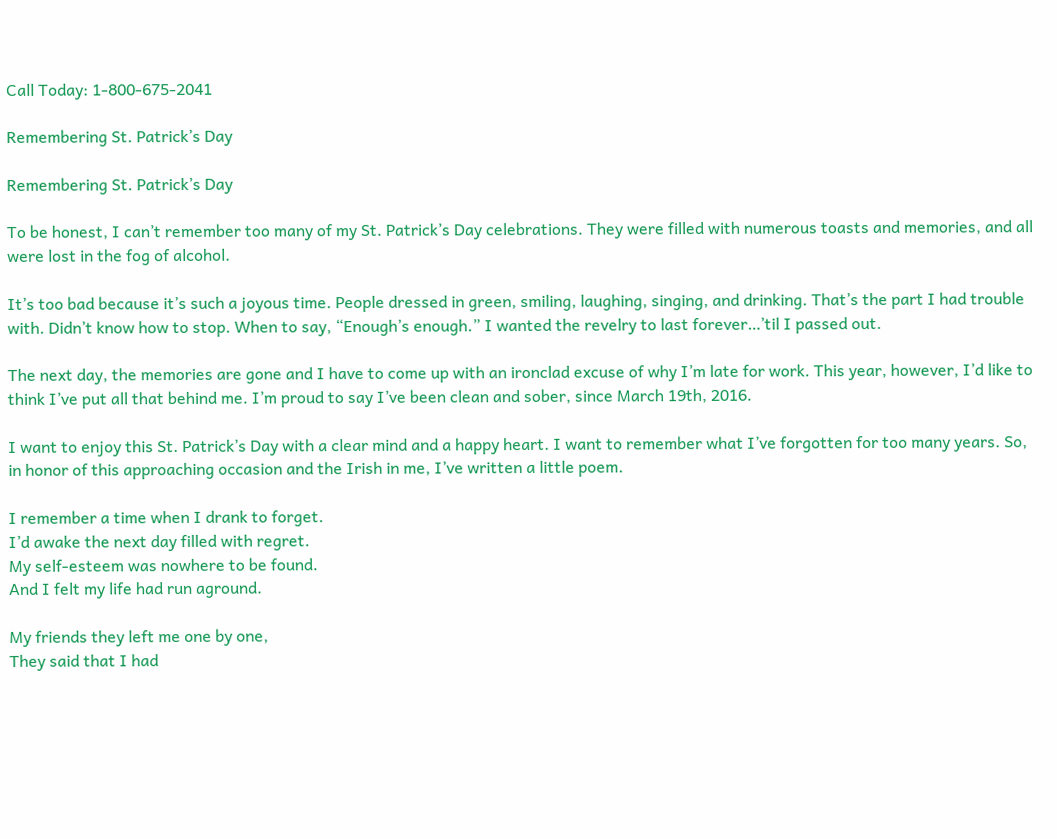Call Today: 1-800-675-2041

Remembering St. Patrick’s Day

Remembering St. Patrick’s Day

To be honest, I can’t remember too many of my St. Patrick’s Day celebrations. They were filled with numerous toasts and memories, and all were lost in the fog of alcohol.

It’s too bad because it’s such a joyous time. People dressed in green, smiling, laughing, singing, and drinking. That’s the part I had trouble with. Didn’t know how to stop. When to say, “Enough’s enough.” I wanted the revelry to last forever…’til I passed out.

The next day, the memories are gone and I have to come up with an ironclad excuse of why I’m late for work. This year, however, I’d like to think I’ve put all that behind me. I’m proud to say I’ve been clean and sober, since March 19th, 2016.

I want to enjoy this St. Patrick’s Day with a clear mind and a happy heart. I want to remember what I’ve forgotten for too many years. So, in honor of this approaching occasion and the Irish in me, I’ve written a little poem.

I remember a time when I drank to forget.
I’d awake the next day filled with regret.
My self-esteem was nowhere to be found.
And I felt my life had run aground.

My friends they left me one by one,
They said that I had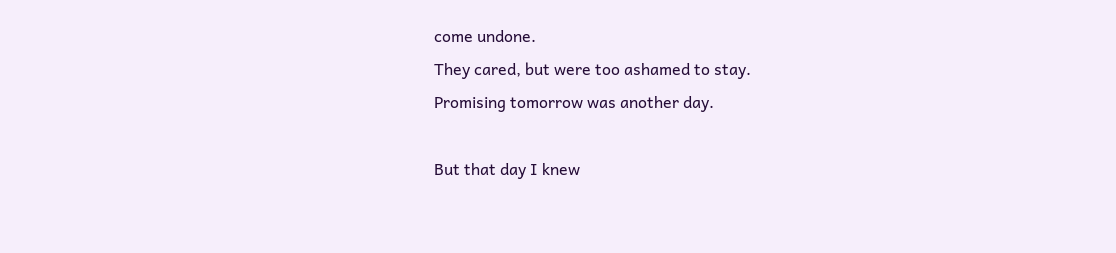come undone.
They cared, but were too ashamed to stay.
Promising tomorrow was another day.

But that day I knew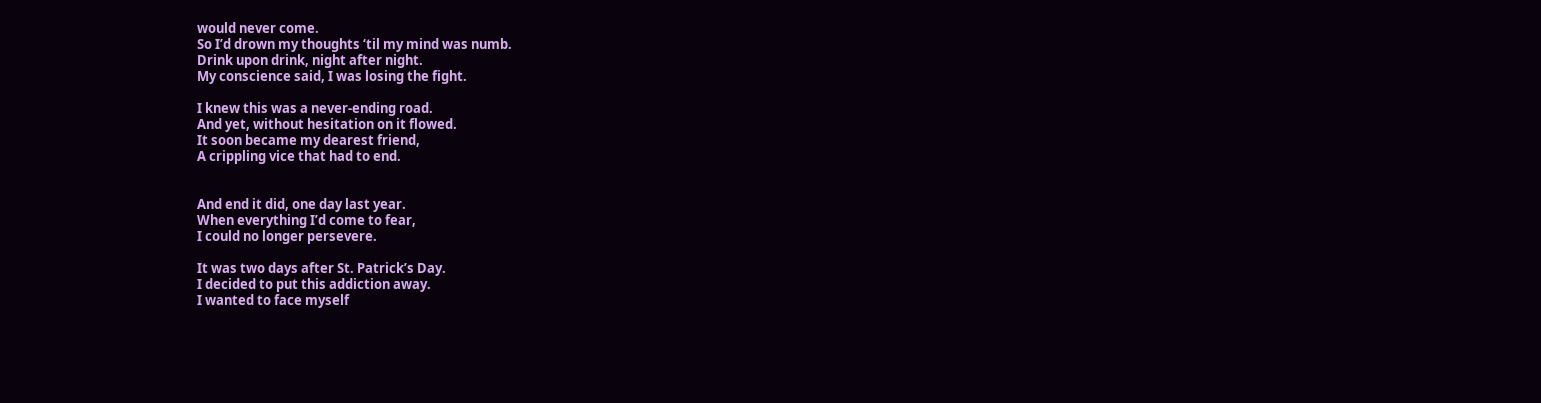would never come.
So I’d drown my thoughts ‘til my mind was numb.
Drink upon drink, night after night.
My conscience said, I was losing the fight.

I knew this was a never-ending road.
And yet, without hesitation on it flowed.
It soon became my dearest friend,
A crippling vice that had to end.


And end it did, one day last year.
When everything I’d come to fear,
I could no longer persevere.

It was two days after St. Patrick’s Day.
I decided to put this addiction away.
I wanted to face myself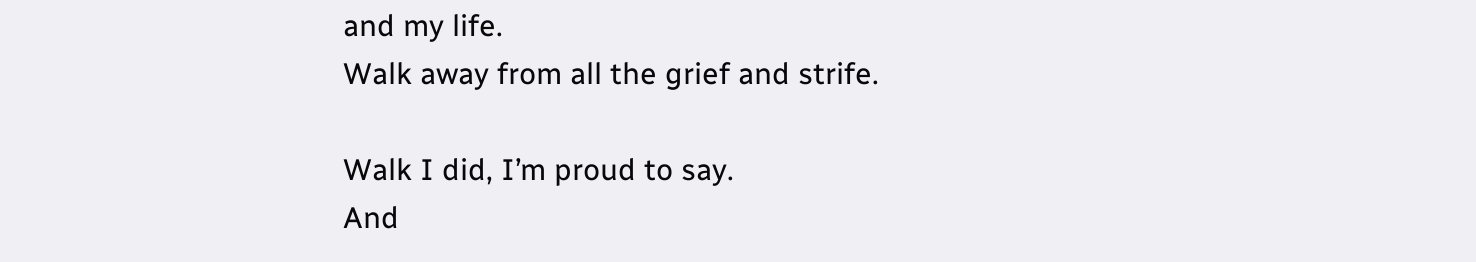and my life.
Walk away from all the grief and strife.

Walk I did, I’m proud to say.
And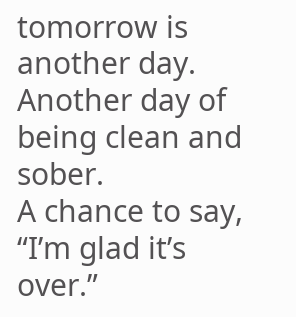tomorrow is another day.
Another day of being clean and sober.
A chance to say, “I’m glad it’s over.”